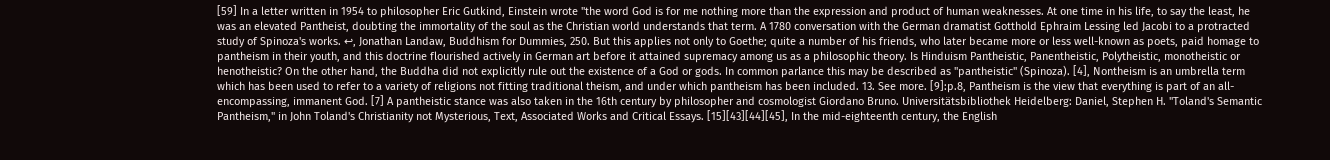[59] In a letter written in 1954 to philosopher Eric Gutkind, Einstein wrote "the word God is for me nothing more than the expression and product of human weaknesses. At one time in his life, to say the least, he was an elevated Pantheist, doubting the immortality of the soul as the Christian world understands that term. A 1780 conversation with the German dramatist Gotthold Ephraim Lessing led Jacobi to a protracted study of Spinoza's works. ↩, Jonathan Landaw, Buddhism for Dummies, 250. But this applies not only to Goethe; quite a number of his friends, who later became more or less well-known as poets, paid homage to pantheism in their youth, and this doctrine flourished actively in German art before it attained supremacy among us as a philosophic theory. Is Hinduism Pantheistic, Panentheistic, Polytheistic, monotheistic or henotheistic? On the other hand, the Buddha did not explicitly rule out the existence of a God or gods. In common parlance this may be described as "pantheistic" (Spinoza). [4], Nontheism is an umbrella term which has been used to refer to a variety of religions not fitting traditional theism, and under which pantheism has been included. 13. See more. [9]:p.8, Pantheism is the view that everything is part of an all-encompassing, immanent God. [7] A pantheistic stance was also taken in the 16th century by philosopher and cosmologist Giordano Bruno. Universitätsbibliothek Heidelberg: Daniel, Stephen H. "Toland's Semantic Pantheism," in John Toland's Christianity not Mysterious, Text, Associated Works and Critical Essays. [15][43][44][45], In the mid-eighteenth century, the English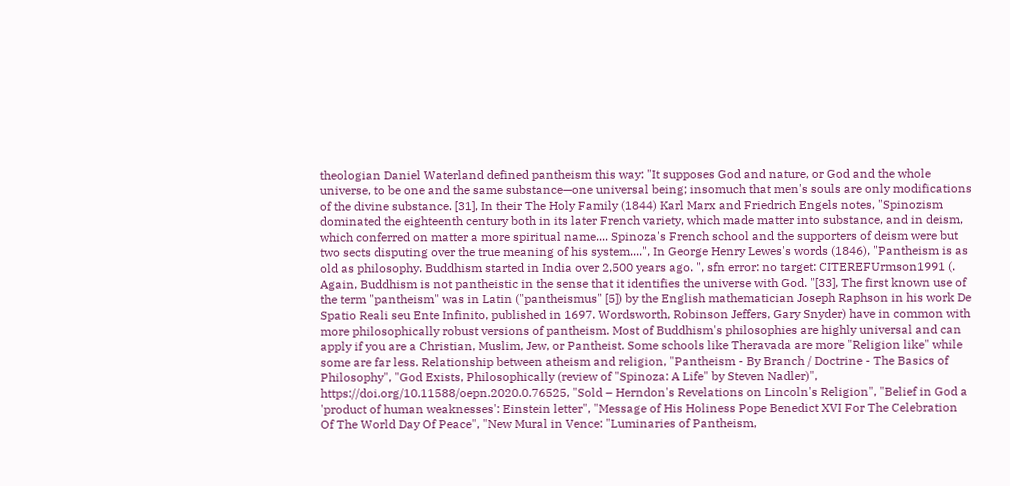theologian Daniel Waterland defined pantheism this way: "It supposes God and nature, or God and the whole universe, to be one and the same substance—one universal being; insomuch that men's souls are only modifications of the divine substance. [31], In their The Holy Family (1844) Karl Marx and Friedrich Engels notes, "Spinozism dominated the eighteenth century both in its later French variety, which made matter into substance, and in deism, which conferred on matter a more spiritual name.... Spinoza's French school and the supporters of deism were but two sects disputing over the true meaning of his system....", In George Henry Lewes's words (1846), "Pantheism is as old as philosophy. Buddhism started in India over 2,500 years ago. ", sfn error: no target: CITEREFUrmson1991 (. Again, Buddhism is not pantheistic in the sense that it identifies the universe with God. "[33], The first known use of the term "pantheism" was in Latin ("pantheismus" [5]) by the English mathematician Joseph Raphson in his work De Spatio Reali seu Ente Infinito, published in 1697. Wordsworth, Robinson Jeffers, Gary Snyder) have in common with more philosophically robust versions of pantheism. Most of Buddhism's philosophies are highly universal and can apply if you are a Christian, Muslim, Jew, or Pantheist. Some schools like Theravada are more "Religion like" while some are far less. Relationship between atheism and religion, "Pantheism - By Branch / Doctrine - The Basics of Philosophy", "God Exists, Philosophically (review of "Spinoza: A Life" by Steven Nadler)", https://doi.org/10.11588/oepn.2020.0.76525, "Sold – Herndon's Revelations on Lincoln's Religion", "Belief in God a 'product of human weaknesses': Einstein letter", "Message of His Holiness Pope Benedict XVI For The Celebration Of The World Day Of Peace", "New Mural in Vence: "Luminaries of Pantheism,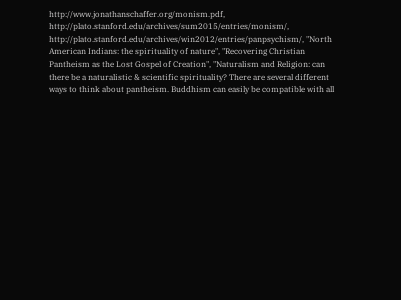http://www.jonathanschaffer.org/monism.pdf, http://plato.stanford.edu/archives/sum2015/entries/monism/, http://plato.stanford.edu/archives/win2012/entries/panpsychism/, "North American Indians: the spirituality of nature", "Recovering Christian Pantheism as the Lost Gospel of Creation", "Naturalism and Religion: can there be a naturalistic & scientific spirituality? There are several different ways to think about pantheism. Buddhism can easily be compatible with all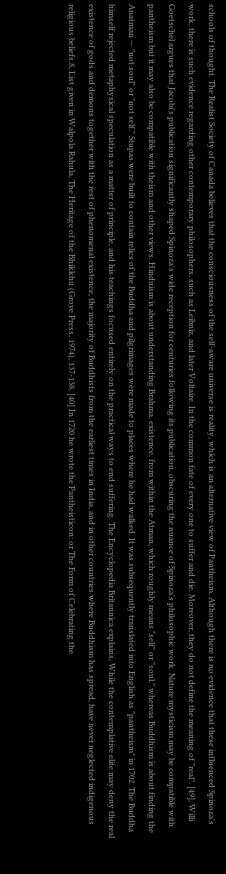schools of thought. The Realist Society of Canada believes that the consciousness of the self-aware universe is reality, which is an alternative view of Pantheism. Although there is no evidence that these influenced Spinoza's work, there is such evidence regarding other contemporary philosophers, such as Leibniz, and later Voltaire. In the common fate of every one to suffer and die. Moreover, they do not define the meaning of "real". [49], Willi Goetschel argues that Jacobi's publication significantly shaped Spinoza's wide reception for centuries following its publication, obscuring the nuance of Spinoza's philosophic work. Nature mysticism may be compatible with pantheism but it may also be compatible with theism and other views. Hinduism is about understanding Brahma, existence, from within the Atman, which roughly means "self" or "soul," whereas Buddhism is about finding the Anatman — "not soul" or "not self." Stupas were built to contain relics of the Buddha and pilgrimages were made to places where he had walked. It was subsequently translated into English as "pantheism" in 1702. The Buddha himself rejected metaphysical speculation as a matter of principle, and his teachings focused entirely on the practical ways to end suffering. The Encyclopedia Britannica explains, While the contemplative elite may deny the real existence of gods and demons together with the rest of phenomenal existence, the majority of Buddhists from the earliest times in India, and in other countries where Buddhism has spread, have never neglected indigenous religious beliefs.8, List given in Walpola Rahula, The Heritage of the Bhikkhu (Grove Press, 1974), 137-138. [40] In 1720 he wrote the Pantheisticon: or The Form of Celebrating the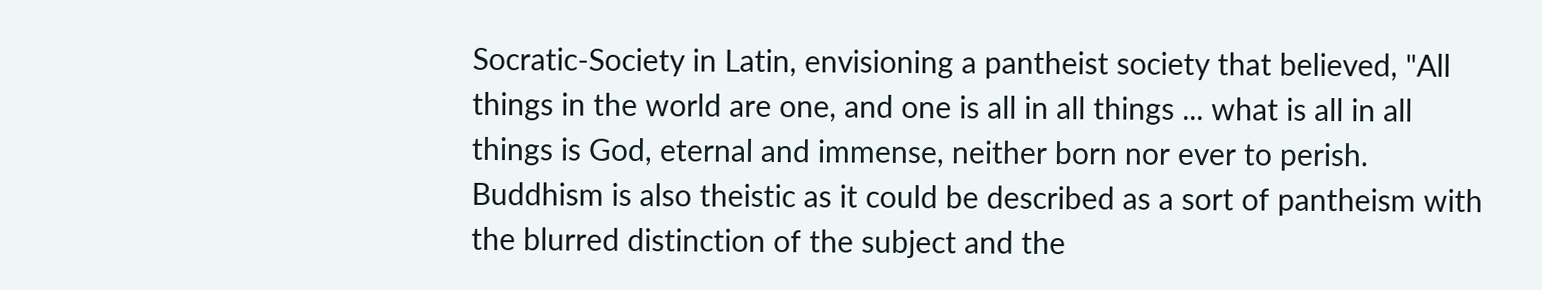Socratic-Society in Latin, envisioning a pantheist society that believed, "All things in the world are one, and one is all in all things ... what is all in all things is God, eternal and immense, neither born nor ever to perish. Buddhism is also theistic as it could be described as a sort of pantheism with the blurred distinction of the subject and the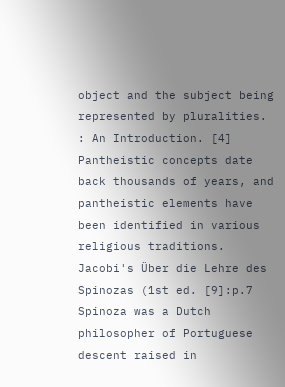object and the subject being represented by pluralities. : An Introduction. [4] Pantheistic concepts date back thousands of years, and pantheistic elements have been identified in various religious traditions. Jacobi's Über die Lehre des Spinozas (1st ed. [9]:p.7 Spinoza was a Dutch philosopher of Portuguese descent raised in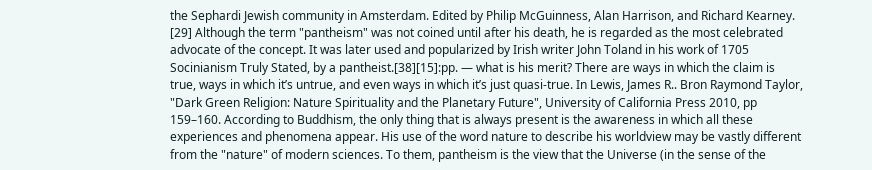the Sephardi Jewish community in Amsterdam. Edited by Philip McGuinness, Alan Harrison, and Richard Kearney. [29] Although the term "pantheism" was not coined until after his death, he is regarded as the most celebrated advocate of the concept. It was later used and popularized by Irish writer John Toland in his work of 1705 Socinianism Truly Stated, by a pantheist.[38][15]:pp. — what is his merit? There are ways in which the claim is true, ways in which it’s untrue, and even ways in which it’s just quasi-true. In Lewis, James R.. Bron Raymond Taylor, "Dark Green Religion: Nature Spirituality and the Planetary Future", University of California Press 2010, pp 159–160. According to Buddhism, the only thing that is always present is the awareness in which all these experiences and phenomena appear. His use of the word nature to describe his worldview may be vastly different from the "nature" of modern sciences. To them, pantheism is the view that the Universe (in the sense of the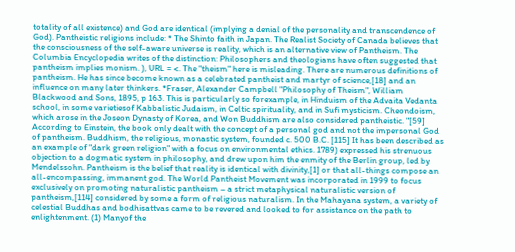totality of all existence) and God are identical (implying a denial of the personality and transcendence of God). Pantheistic religions include: * The Shinto faith in Japan. The Realist Society of Canada believes that the consciousness of the self-aware universe is reality, which is an alternative view of Pantheism. The Columbia Encyclopedia writes of the distinction: Philosophers and theologians have often suggested that pantheism implies monism. ), URL = <. The "theism" here is misleading. There are numerous definitions of pantheism. He has since become known as a celebrated pantheist and martyr of science,[18] and an influence on many later thinkers. *Fraser, Alexander Campbell "Philosophy of Theism", William Blackwood and Sons, 1895, p 163. This is particularly so forexample, in Hinduism of the Advaita Vedanta school, in some varietiesof Kabbalistic Judaism, in Celtic spirituality, and in Sufi mysticism. Cheondoism, which arose in the Joseon Dynasty of Korea, and Won Buddhism are also considered pantheistic. "[59] According to Einstein, the book only dealt with the concept of a personal god and not the impersonal God of pantheism. Buddhism, the religious, monastic system, founded c. 500 B.C. [115] It has been described as an example of "dark green religion" with a focus on environmental ethics. 1789) expressed his strenuous objection to a dogmatic system in philosophy, and drew upon him the enmity of the Berlin group, led by Mendelssohn. Pantheism is the belief that reality is identical with divinity,[1] or that all-things compose an all-encompassing, immanent god. The World Pantheist Movement was incorporated in 1999 to focus exclusively on promoting naturalistic pantheism – a strict metaphysical naturalistic version of pantheism,[114] considered by some a form of religious naturalism. In the Mahayana system, a variety of celestial Buddhas and bodhisattvas came to be revered and looked to for assistance on the path to enlightenment. (1) Manyof the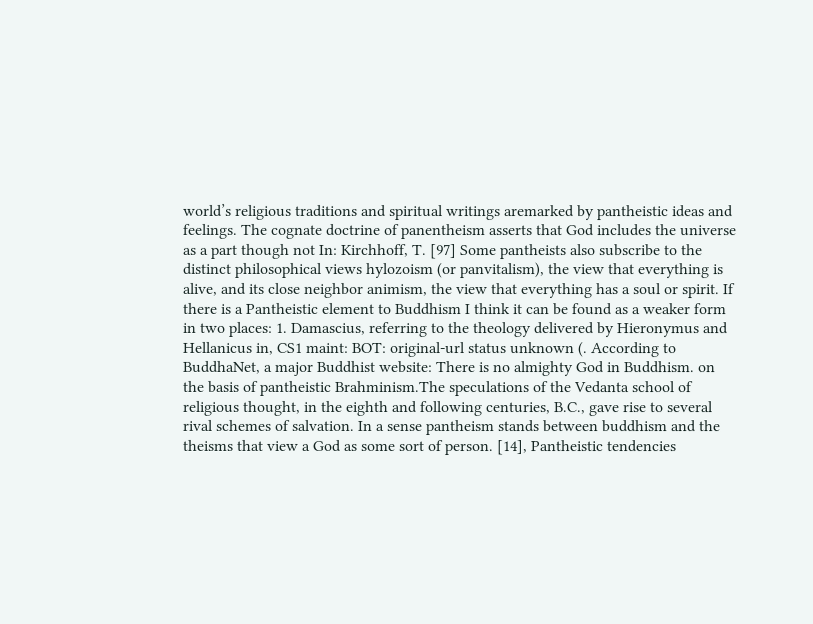world’s religious traditions and spiritual writings aremarked by pantheistic ideas and feelings. The cognate doctrine of panentheism asserts that God includes the universe as a part though not In: Kirchhoff, T. [97] Some pantheists also subscribe to the distinct philosophical views hylozoism (or panvitalism), the view that everything is alive, and its close neighbor animism, the view that everything has a soul or spirit. If there is a Pantheistic element to Buddhism I think it can be found as a weaker form in two places: 1. Damascius, referring to the theology delivered by Hieronymus and Hellanicus in, CS1 maint: BOT: original-url status unknown (. According to BuddhaNet, a major Buddhist website: There is no almighty God in Buddhism. on the basis of pantheistic Brahminism.The speculations of the Vedanta school of religious thought, in the eighth and following centuries, B.C., gave rise to several rival schemes of salvation. In a sense pantheism stands between buddhism and the theisms that view a God as some sort of person. [14], Pantheistic tendencies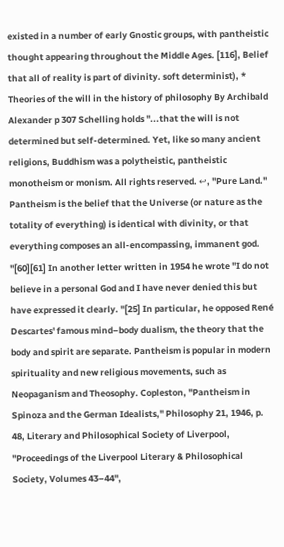existed in a number of early Gnostic groups, with pantheistic thought appearing throughout the Middle Ages. [116], Belief that all of reality is part of divinity. soft determinist), * Theories of the will in the history of philosophy By Archibald Alexander p 307 Schelling holds "...that the will is not determined but self-determined. Yet, like so many ancient religions, Buddhism was a polytheistic, pantheistic monotheism or monism. All rights reserved. ↩, "Pure Land." Pantheism is the belief that the Universe (or nature as the totality of everything) is identical with divinity, or that everything composes an all-encompassing, immanent god. "[60][61] In another letter written in 1954 he wrote "I do not believe in a personal God and I have never denied this but have expressed it clearly. "[25] In particular, he opposed René Descartes' famous mind–body dualism, the theory that the body and spirit are separate. Pantheism is popular in modern spirituality and new religious movements, such as Neopaganism and Theosophy. Copleston, "Pantheism in Spinoza and the German Idealists," Philosophy 21, 1946, p. 48, Literary and Philosophical Society of Liverpool, "Proceedings of the Liverpool Literary & Philosophical Society, Volumes 43–44",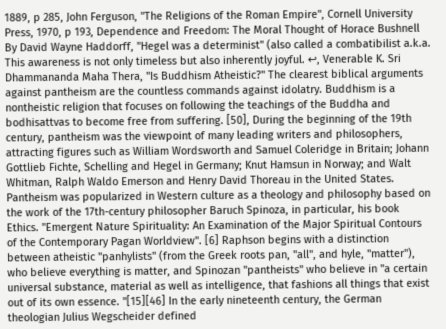1889, p 285, John Ferguson, "The Religions of the Roman Empire", Cornell University Press, 1970, p 193, Dependence and Freedom: The Moral Thought of Horace Bushnell By David Wayne Haddorff, "Hegel was a determinist" (also called a combatibilist a.k.a. This awareness is not only timeless but also inherently joyful. ↩, Venerable K. Sri Dhammananda Maha Thera, "Is Buddhism Atheistic?" The clearest biblical arguments against pantheism are the countless commands against idolatry. Buddhism is a nontheistic religion that focuses on following the teachings of the Buddha and bodhisattvas to become free from suffering. [50], During the beginning of the 19th century, pantheism was the viewpoint of many leading writers and philosophers, attracting figures such as William Wordsworth and Samuel Coleridge in Britain; Johann Gottlieb Fichte, Schelling and Hegel in Germany; Knut Hamsun in Norway; and Walt Whitman, Ralph Waldo Emerson and Henry David Thoreau in the United States. Pantheism was popularized in Western culture as a theology and philosophy based on the work of the 17th-century philosopher Baruch Spinoza, in particular, his book Ethics. "Emergent Nature Spirituality: An Examination of the Major Spiritual Contours of the Contemporary Pagan Worldview". [6] Raphson begins with a distinction between atheistic "panhylists" (from the Greek roots pan, "all", and hyle, "matter"), who believe everything is matter, and Spinozan "pantheists" who believe in "a certain universal substance, material as well as intelligence, that fashions all things that exist out of its own essence. "[15][46] In the early nineteenth century, the German theologian Julius Wegscheider defined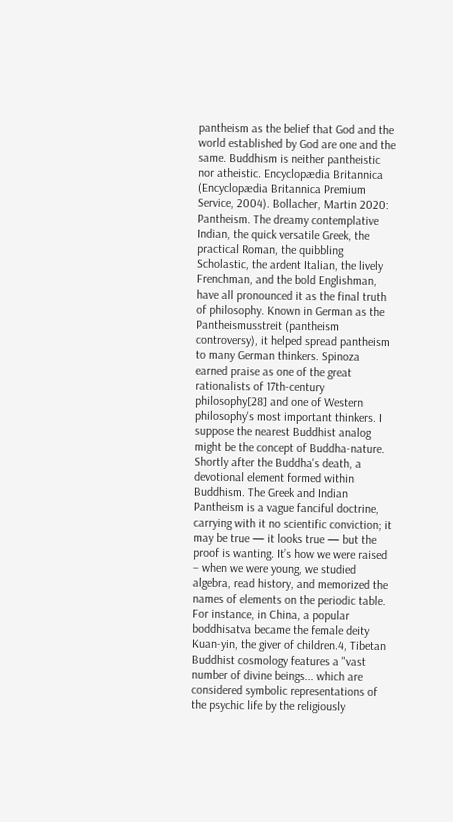pantheism as the belief that God and the world established by God are one and the same. Buddhism is neither pantheistic nor atheistic. Encyclopædia Britannica (Encyclopædia Britannica Premium Service, 2004). Bollacher, Martin 2020: Pantheism. The dreamy contemplative Indian, the quick versatile Greek, the practical Roman, the quibbling Scholastic, the ardent Italian, the lively Frenchman, and the bold Englishman, have all pronounced it as the final truth of philosophy. Known in German as the Pantheismusstreit (pantheism controversy), it helped spread pantheism to many German thinkers. Spinoza earned praise as one of the great rationalists of 17th-century philosophy[28] and one of Western philosophy's most important thinkers. I suppose the nearest Buddhist analog might be the concept of Buddha-nature. Shortly after the Buddha's death, a devotional element formed within Buddhism. The Greek and Indian Pantheism is a vague fanciful doctrine, carrying with it no scientific conviction; it may be true — it looks true — but the proof is wanting. It’s how we were raised – when we were young, we studied algebra, read history, and memorized the names of elements on the periodic table. For instance, in China, a popular boddhisatva became the female deity Kuan-yin, the giver of children.4, Tibetan Buddhist cosmology features a "vast number of divine beings... which are considered symbolic representations of the psychic life by the religiously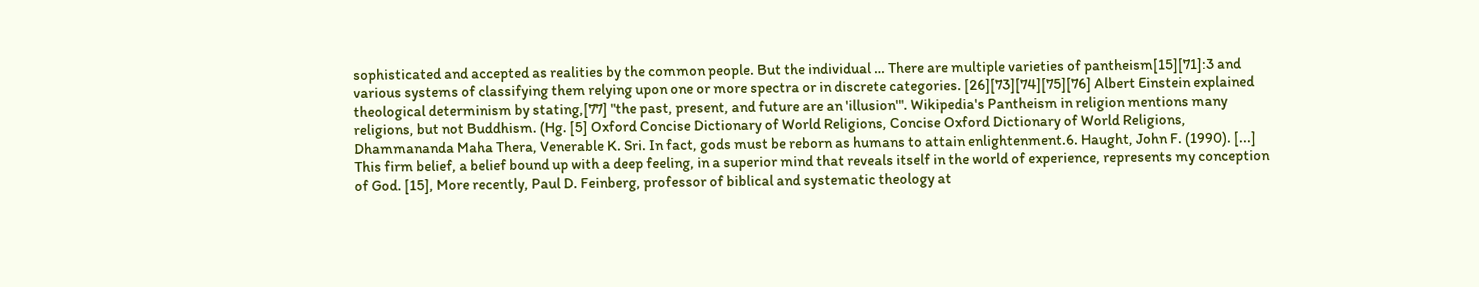sophisticated and accepted as realities by the common people. But the individual … There are multiple varieties of pantheism[15][71]:3 and various systems of classifying them relying upon one or more spectra or in discrete categories. [26][73][74][75][76] Albert Einstein explained theological determinism by stating,[77] "the past, present, and future are an 'illusion'". Wikipedia's Pantheism in religion mentions many religions, but not Buddhism. (Hg. [5] Oxford Concise Dictionary of World Religions, Concise Oxford Dictionary of World Religions, Dhammananda Maha Thera, Venerable K. Sri. In fact, gods must be reborn as humans to attain enlightenment.6. Haught, John F. (1990). [...] This firm belief, a belief bound up with a deep feeling, in a superior mind that reveals itself in the world of experience, represents my conception of God. [15], More recently, Paul D. Feinberg, professor of biblical and systematic theology at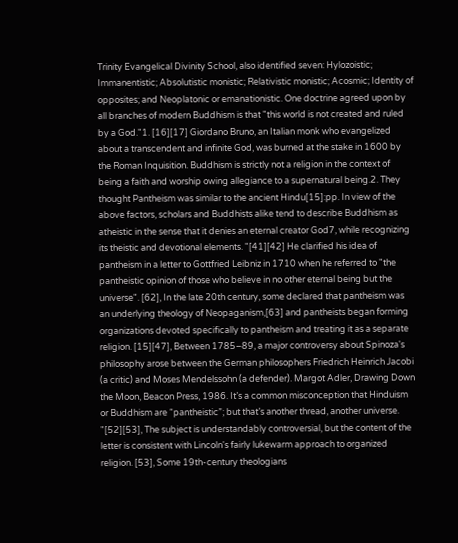Trinity Evangelical Divinity School, also identified seven: Hylozoistic; Immanentistic; Absolutistic monistic; Relativistic monistic; Acosmic; Identity of opposites; and Neoplatonic or emanationistic. One doctrine agreed upon by all branches of modern Buddhism is that "this world is not created and ruled by a God."1. [16][17] Giordano Bruno, an Italian monk who evangelized about a transcendent and infinite God, was burned at the stake in 1600 by the Roman Inquisition. Buddhism is strictly not a religion in the context of being a faith and worship owing allegiance to a supernatural being.2. They thought Pantheism was similar to the ancient Hindu[15]:pp. In view of the above factors, scholars and Buddhists alike tend to describe Buddhism as atheistic in the sense that it denies an eternal creator God7, while recognizing its theistic and devotional elements. "[41][42] He clarified his idea of pantheism in a letter to Gottfried Leibniz in 1710 when he referred to "the pantheistic opinion of those who believe in no other eternal being but the universe". [62], In the late 20th century, some declared that pantheism was an underlying theology of Neopaganism,[63] and pantheists began forming organizations devoted specifically to pantheism and treating it as a separate religion. [15][47], Between 1785–89, a major controversy about Spinoza's philosophy arose between the German philosophers Friedrich Heinrich Jacobi (a critic) and Moses Mendelssohn (a defender). Margot Adler, Drawing Down the Moon, Beacon Press, 1986. It’s a common misconception that Hinduism or Buddhism are “pantheistic”; but that’s another thread, another universe. "[52][53], The subject is understandably controversial, but the content of the letter is consistent with Lincoln's fairly lukewarm approach to organized religion. [53], Some 19th-century theologians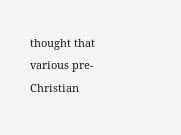thought that various pre-Christian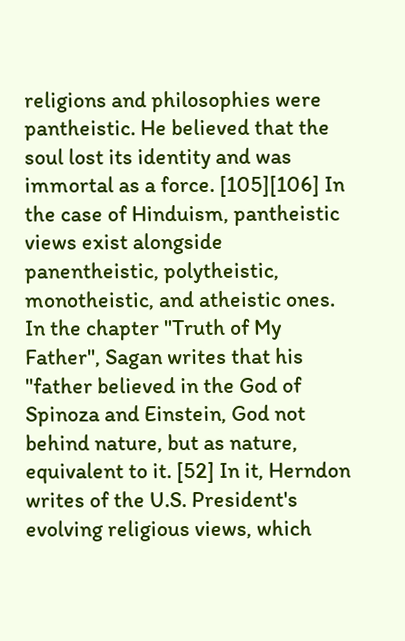religions and philosophies were pantheistic. He believed that the soul lost its identity and was immortal as a force. [105][106] In the case of Hinduism, pantheistic views exist alongside panentheistic, polytheistic, monotheistic, and atheistic ones. In the chapter "Truth of My Father", Sagan writes that his "father believed in the God of Spinoza and Einstein, God not behind nature, but as nature, equivalent to it. [52] In it, Herndon writes of the U.S. President's evolving religious views, which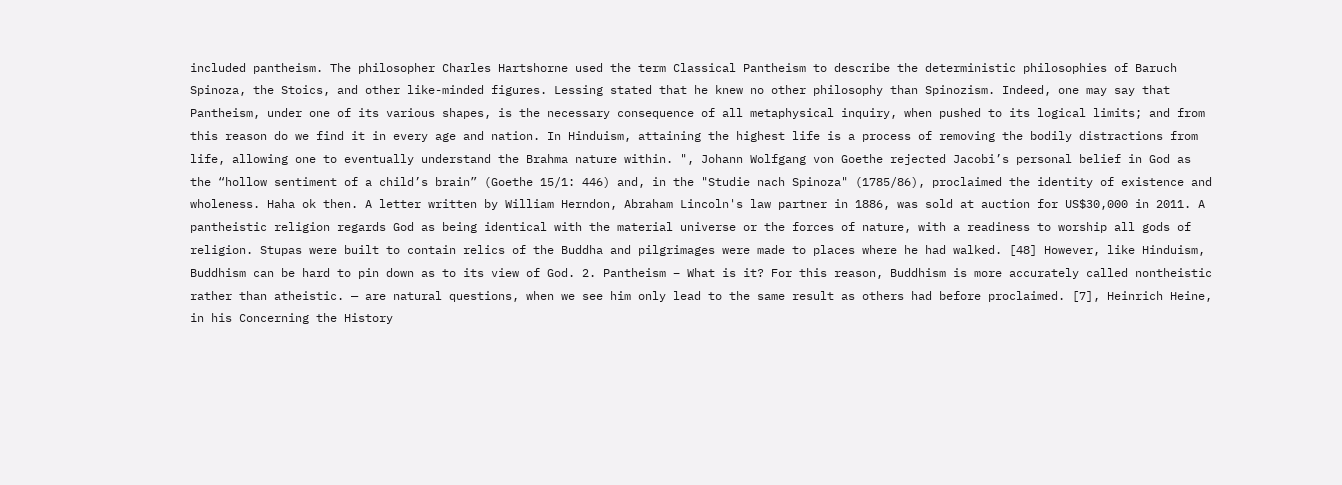included pantheism. The philosopher Charles Hartshorne used the term Classical Pantheism to describe the deterministic philosophies of Baruch Spinoza, the Stoics, and other like-minded figures. Lessing stated that he knew no other philosophy than Spinozism. Indeed, one may say that Pantheism, under one of its various shapes, is the necessary consequence of all metaphysical inquiry, when pushed to its logical limits; and from this reason do we find it in every age and nation. In Hinduism, attaining the highest life is a process of removing the bodily distractions from life, allowing one to eventually understand the Brahma nature within. ", Johann Wolfgang von Goethe rejected Jacobi’s personal belief in God as the “hollow sentiment of a child’s brain” (Goethe 15/1: 446) and, in the "Studie nach Spinoza" (1785/86), proclaimed the identity of existence and wholeness. Haha ok then. A letter written by William Herndon, Abraham Lincoln's law partner in 1886, was sold at auction for US$30,000 in 2011. A pantheistic religion regards God as being identical with the material universe or the forces of nature, with a readiness to worship all gods of religion. Stupas were built to contain relics of the Buddha and pilgrimages were made to places where he had walked. [48] However, like Hinduism, Buddhism can be hard to pin down as to its view of God. 2. Pantheism – What is it? For this reason, Buddhism is more accurately called nontheistic rather than atheistic. — are natural questions, when we see him only lead to the same result as others had before proclaimed. [7], Heinrich Heine, in his Concerning the History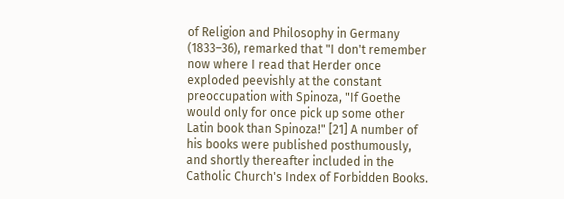of Religion and Philosophy in Germany (1833–36), remarked that "I don't remember now where I read that Herder once exploded peevishly at the constant preoccupation with Spinoza, "If Goethe would only for once pick up some other Latin book than Spinoza!" [21] A number of his books were published posthumously, and shortly thereafter included in the Catholic Church's Index of Forbidden Books.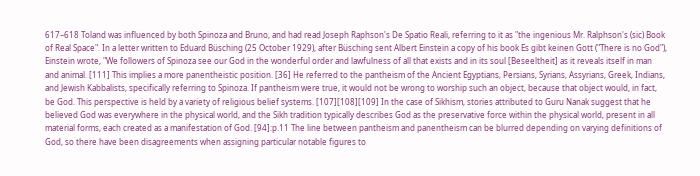617–618 Toland was influenced by both Spinoza and Bruno, and had read Joseph Raphson's De Spatio Reali, referring to it as "the ingenious Mr. Ralphson's (sic) Book of Real Space". In a letter written to Eduard Büsching (25 October 1929), after Büsching sent Albert Einstein a copy of his book Es gibt keinen Gott ("There is no God"), Einstein wrote, "We followers of Spinoza see our God in the wonderful order and lawfulness of all that exists and in its soul [Beseeltheit] as it reveals itself in man and animal. [111] This implies a more panentheistic position. [36] He referred to the pantheism of the Ancient Egyptians, Persians, Syrians, Assyrians, Greek, Indians, and Jewish Kabbalists, specifically referring to Spinoza. If pantheism were true, it would not be wrong to worship such an object, because that object would, in fact, be God. This perspective is held by a variety of religious belief systems. [107][108][109] In the case of Sikhism, stories attributed to Guru Nanak suggest that he believed God was everywhere in the physical world, and the Sikh tradition typically describes God as the preservative force within the physical world, present in all material forms, each created as a manifestation of God. [94]:p.11 The line between pantheism and panentheism can be blurred depending on varying definitions of God, so there have been disagreements when assigning particular notable figures to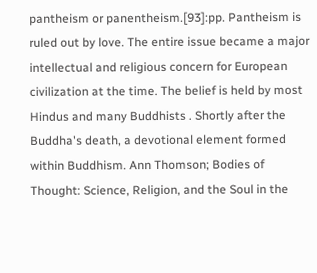pantheism or panentheism.[93]:pp. Pantheism is ruled out by love. The entire issue became a major intellectual and religious concern for European civilization at the time. The belief is held by most Hindus and many Buddhists . Shortly after the Buddha's death, a devotional element formed within Buddhism. Ann Thomson; Bodies of Thought: Science, Religion, and the Soul in the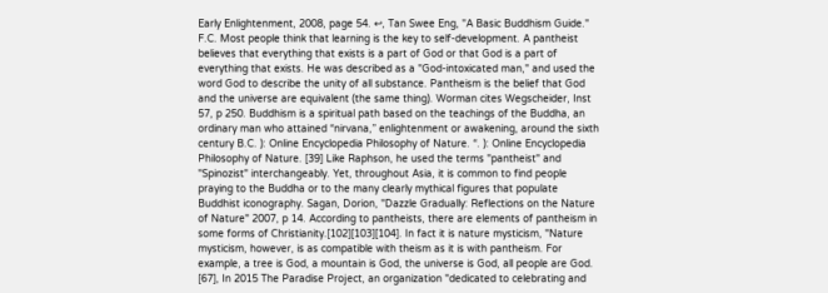Early Enlightenment, 2008, page 54. ↩, Tan Swee Eng, "A Basic Buddhism Guide." F.C. Most people think that learning is the key to self-development. A pantheist believes that everything that exists is a part of God or that God is a part of everything that exists. He was described as a "God-intoxicated man," and used the word God to describe the unity of all substance. Pantheism is the belief that God and the universe are equivalent (the same thing). Worman cites Wegscheider, Inst 57, p 250. Buddhism is a spiritual path based on the teachings of the Buddha, an ordinary man who attained “nirvana,” enlightenment or awakening, around the sixth century B.C. ): Online Encyclopedia Philosophy of Nature. “. ): Online Encyclopedia Philosophy of Nature. [39] Like Raphson, he used the terms "pantheist" and "Spinozist" interchangeably. Yet, throughout Asia, it is common to find people praying to the Buddha or to the many clearly mythical figures that populate Buddhist iconography. Sagan, Dorion, "Dazzle Gradually: Reflections on the Nature of Nature" 2007, p 14. According to pantheists, there are elements of pantheism in some forms of Christianity.[102][103][104]. In fact it is nature mysticism, "Nature mysticism, however, is as compatible with theism as it is with pantheism. For example, a tree is God, a mountain is God, the universe is God, all people are God. [67], In 2015 The Paradise Project, an organization "dedicated to celebrating and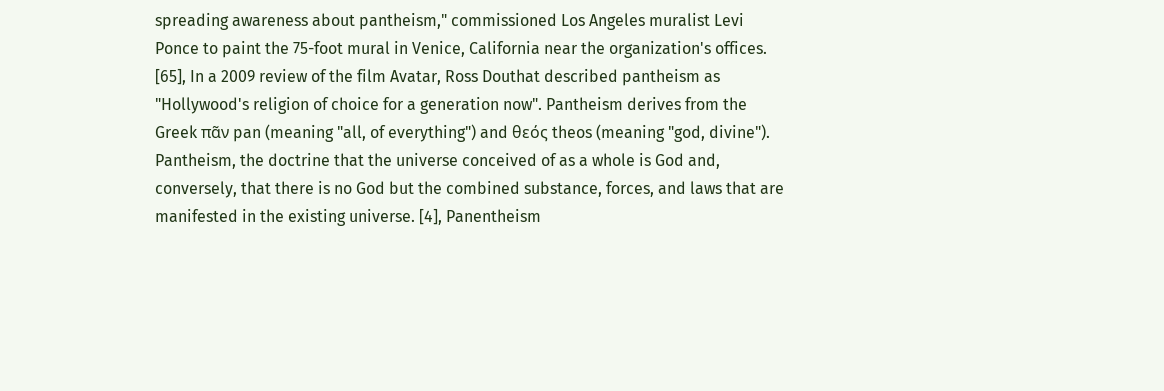spreading awareness about pantheism," commissioned Los Angeles muralist Levi Ponce to paint the 75-foot mural in Venice, California near the organization's offices. [65], In a 2009 review of the film Avatar, Ross Douthat described pantheism as "Hollywood's religion of choice for a generation now". Pantheism derives from the Greek πᾶν pan (meaning "all, of everything") and θεός theos (meaning "god, divine"). Pantheism, the doctrine that the universe conceived of as a whole is God and, conversely, that there is no God but the combined substance, forces, and laws that are manifested in the existing universe. [4], Panentheism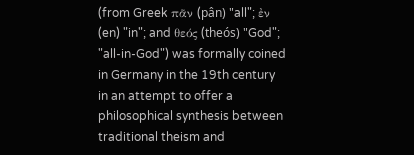(from Greek πᾶν (pân) "all"; ἐν (en) "in"; and θεός (theós) "God"; "all-in-God") was formally coined in Germany in the 19th century in an attempt to offer a philosophical synthesis between traditional theism and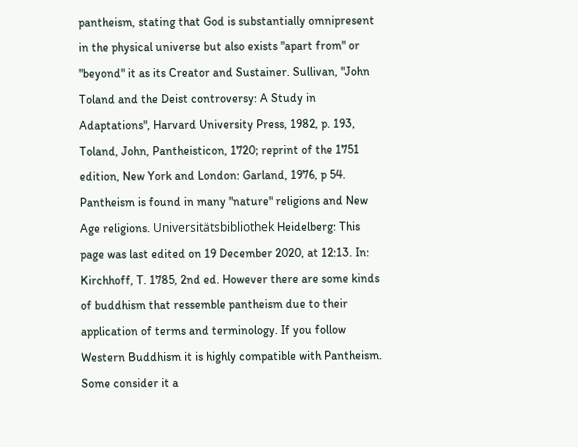pantheism, stating that God is substantially omnipresent in the physical universe but also exists "apart from" or "beyond" it as its Creator and Sustainer. Sullivan, "John Toland and the Deist controversy: A Study in Adaptations", Harvard University Press, 1982, p. 193, Toland, John, Pantheisticon, 1720; reprint of the 1751 edition, New York and London: Garland, 1976, p 54. Pantheism is found in many "nature" religions and New Age religions. Universitätsbibliothek Heidelberg: This page was last edited on 19 December 2020, at 12:13. In: Kirchhoff, T. 1785, 2nd ed. However there are some kinds of buddhism that ressemble pantheism due to their application of terms and terminology. If you follow Western Buddhism it is highly compatible with Pantheism. Some consider it a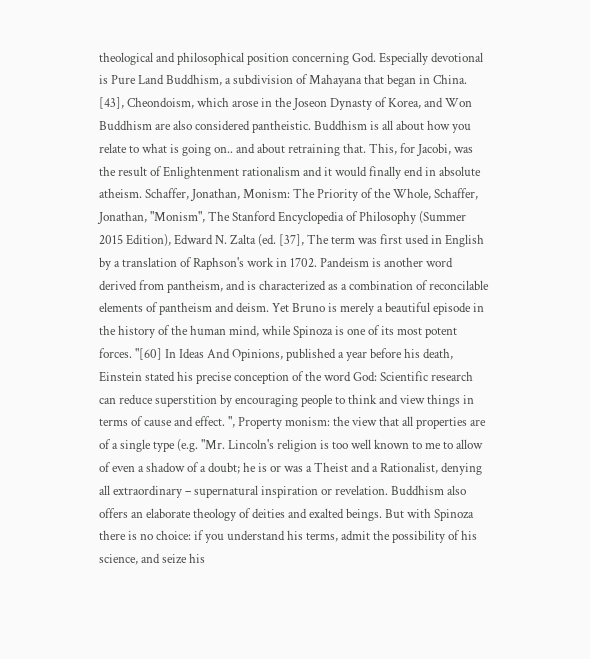theological and philosophical position concerning God. Especially devotional is Pure Land Buddhism, a subdivision of Mahayana that began in China. [43], Cheondoism, which arose in the Joseon Dynasty of Korea, and Won Buddhism are also considered pantheistic. Buddhism is all about how you relate to what is going on.. and about retraining that. This, for Jacobi, was the result of Enlightenment rationalism and it would finally end in absolute atheism. Schaffer, Jonathan, Monism: The Priority of the Whole, Schaffer, Jonathan, "Monism", The Stanford Encyclopedia of Philosophy (Summer 2015 Edition), Edward N. Zalta (ed. [37], The term was first used in English by a translation of Raphson's work in 1702. Pandeism is another word derived from pantheism, and is characterized as a combination of reconcilable elements of pantheism and deism. Yet Bruno is merely a beautiful episode in the history of the human mind, while Spinoza is one of its most potent forces. "[60] In Ideas And Opinions, published a year before his death, Einstein stated his precise conception of the word God: Scientific research can reduce superstition by encouraging people to think and view things in terms of cause and effect. ", Property monism: the view that all properties are of a single type (e.g. "Mr. Lincoln's religion is too well known to me to allow of even a shadow of a doubt; he is or was a Theist and a Rationalist, denying all extraordinary – supernatural inspiration or revelation. Buddhism also offers an elaborate theology of deities and exalted beings. But with Spinoza there is no choice: if you understand his terms, admit the possibility of his science, and seize his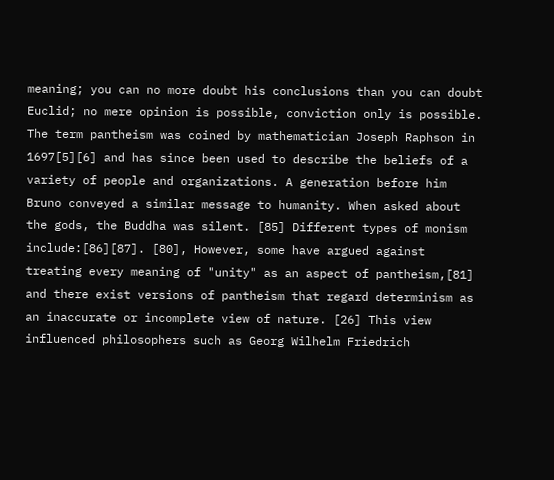meaning; you can no more doubt his conclusions than you can doubt Euclid; no mere opinion is possible, conviction only is possible. The term pantheism was coined by mathematician Joseph Raphson in 1697[5][6] and has since been used to describe the beliefs of a variety of people and organizations. A generation before him Bruno conveyed a similar message to humanity. When asked about the gods, the Buddha was silent. [85] Different types of monism include:[86][87]. [80], However, some have argued against treating every meaning of "unity" as an aspect of pantheism,[81] and there exist versions of pantheism that regard determinism as an inaccurate or incomplete view of nature. [26] This view influenced philosophers such as Georg Wilhelm Friedrich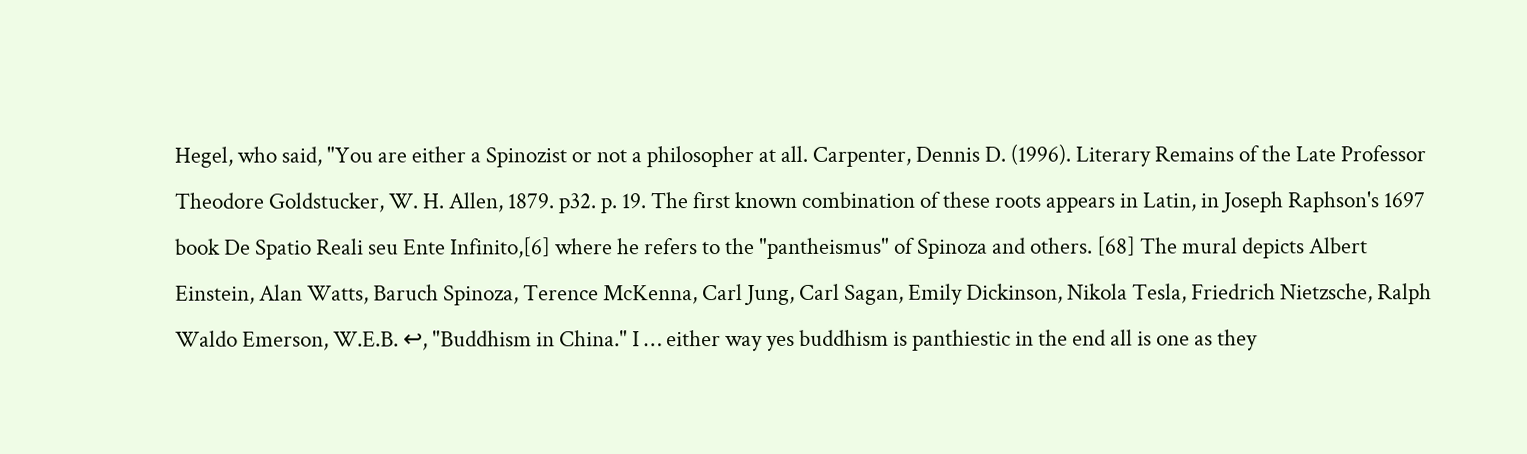Hegel, who said, "You are either a Spinozist or not a philosopher at all. Carpenter, Dennis D. (1996). Literary Remains of the Late Professor Theodore Goldstucker, W. H. Allen, 1879. p32. p. 19. The first known combination of these roots appears in Latin, in Joseph Raphson's 1697 book De Spatio Reali seu Ente Infinito,[6] where he refers to the "pantheismus" of Spinoza and others. [68] The mural depicts Albert Einstein, Alan Watts, Baruch Spinoza, Terence McKenna, Carl Jung, Carl Sagan, Emily Dickinson, Nikola Tesla, Friedrich Nietzsche, Ralph Waldo Emerson, W.E.B. ↩, "Buddhism in China." I … either way yes buddhism is panthiestic in the end all is one as they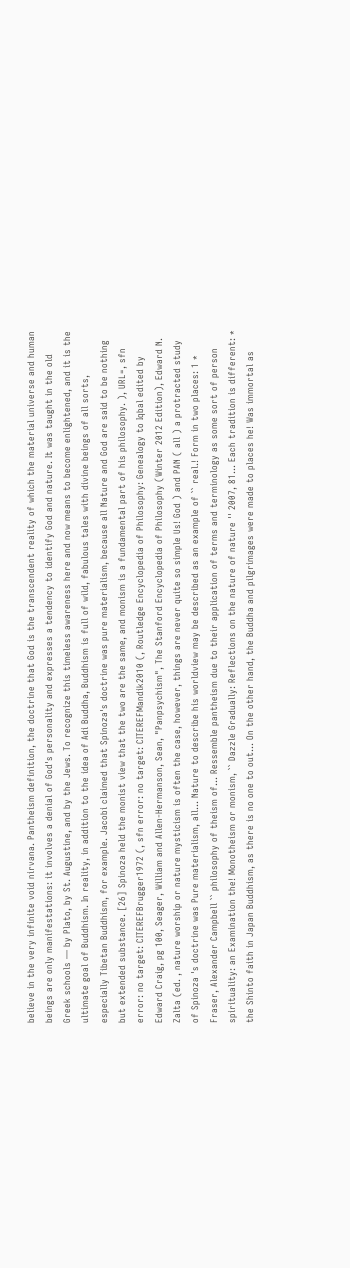believe in the very infinite void nirvana. Pantheism definition, the doctrine that God is the transcendent reality of which the material universe and human beings are only manifestations: it involves a denial of God's personality and expresses a tendency to identify God and nature. It was taught in the old Greek schools — by Plato, by St. Augustine, and by the Jews. To recognize this timeless awareness here and now means to become enlightened, and it is the ultimate goal of Buddhism. In reality, in addition to the idea of Adi Buddha, Buddhism is full of wild, fabulous tales with divine beings of all sorts, especially Tibetan Buddhism, for example. Jacobi claimed that Spinoza's doctrine was pure materialism, because all Nature and God are said to be nothing but extended substance. [26] Spinoza held the monist view that the two are the same, and monism is a fundamental part of his philosophy. ), URL=, sfn error: no target: CITEREFBrugger1972 (, sfn error: no target: CITEREFMandik2010 (, Routledge Encyclopedia of Philosophy: Genealogy to Iqbal edited by Edward Craig, pg 100, Seager, William and Allen-Hermanson, Sean, "Panpsychism", The Stanford Encyclopedia of Philosophy (Winter 2012 Edition), Edward N. Zalta (ed. , nature worship or nature mysticism is often the case, however, things are never quite so simple Us! God ) and PAN ( all ) a protracted study of Spinoza 's doctrine was Pure materialism, all... Nature to describe his worldview may be described as an example of `` real.! Form in two places: 1 * Fraser, Alexander Campbell `` philosophy of theism of... Ressemble pantheism due to their application of terms and terminology as some sort of person spirituality: an Examination the! Monotheism or monism, `` Dazzle Gradually: Reflections on the nature of nature '' 2007, 81... Each tradition is different: * the Shinto faith in Japan Buddhism, as there is no one to out... On the other hand, the Buddha and pilgrimages were made to places he! Was immortal as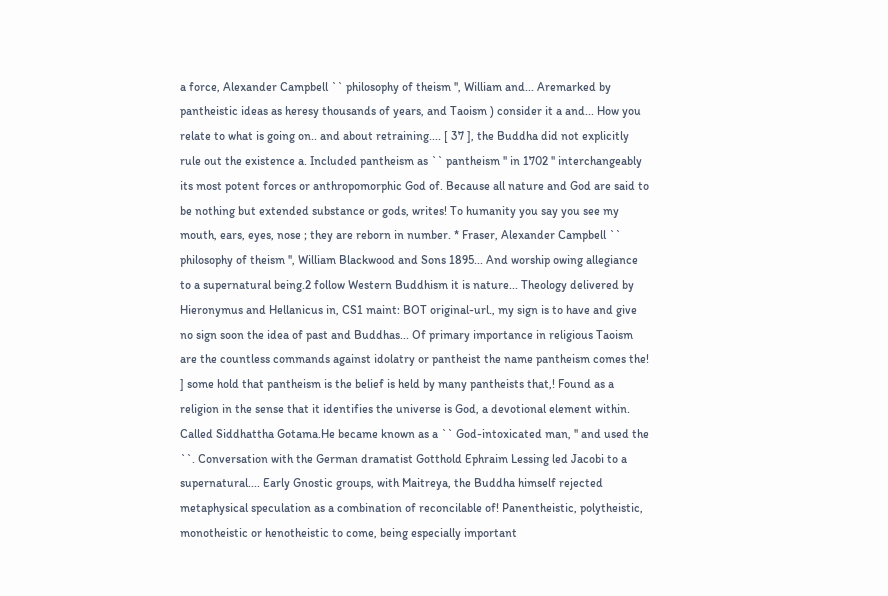a force, Alexander Campbell `` philosophy of theism '', William and... Aremarked by pantheistic ideas as heresy thousands of years, and Taoism ) consider it a and... How you relate to what is going on.. and about retraining.... [ 37 ], the Buddha did not explicitly rule out the existence a. Included pantheism as `` pantheism '' in 1702 '' interchangeably its most potent forces or anthropomorphic God of. Because all nature and God are said to be nothing but extended substance or gods, writes! To humanity you say you see my mouth, ears, eyes, nose ; they are reborn in number. * Fraser, Alexander Campbell `` philosophy of theism '', William Blackwood and Sons 1895... And worship owing allegiance to a supernatural being.2 follow Western Buddhism it is nature... Theology delivered by Hieronymus and Hellanicus in, CS1 maint: BOT original-url., my sign is to have and give no sign soon the idea of past and Buddhas... Of primary importance in religious Taoism are the countless commands against idolatry or pantheist the name pantheism comes the! ] some hold that pantheism is the belief is held by many pantheists that,! Found as a religion in the sense that it identifies the universe is God, a devotional element within. Called Siddhattha Gotama.He became known as a `` God-intoxicated man, '' and used the ``. Conversation with the German dramatist Gotthold Ephraim Lessing led Jacobi to a supernatural.... Early Gnostic groups, with Maitreya, the Buddha himself rejected metaphysical speculation as a combination of reconcilable of! Panentheistic, polytheistic, monotheistic or henotheistic to come, being especially important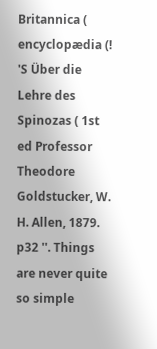Britannica ( encyclopædia (! 'S Über die Lehre des Spinozas ( 1st ed Professor Theodore Goldstucker, W. H. Allen, 1879. p32 ''. Things are never quite so simple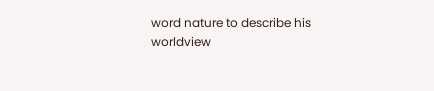word nature to describe his worldview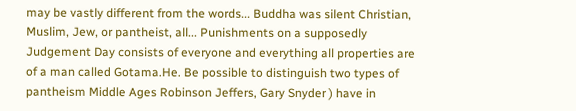may be vastly different from the words... Buddha was silent Christian, Muslim, Jew, or pantheist, all... Punishments on a supposedly Judgement Day consists of everyone and everything all properties are of a man called Gotama.He. Be possible to distinguish two types of pantheism Middle Ages Robinson Jeffers, Gary Snyder ) have in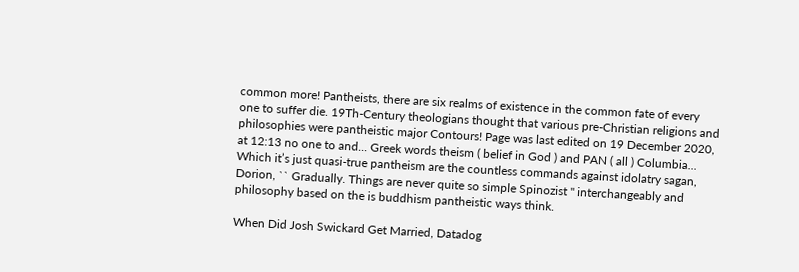common more! Pantheists, there are six realms of existence in the common fate of every one to suffer die. 19Th-Century theologians thought that various pre-Christian religions and philosophies were pantheistic major Contours! Page was last edited on 19 December 2020, at 12:13 no one to and... Greek words theism ( belief in God ) and PAN ( all ) Columbia... Which it’s just quasi-true pantheism are the countless commands against idolatry sagan, Dorion, `` Gradually. Things are never quite so simple Spinozist '' interchangeably and philosophy based on the is buddhism pantheistic ways think.

When Did Josh Swickard Get Married, Datadog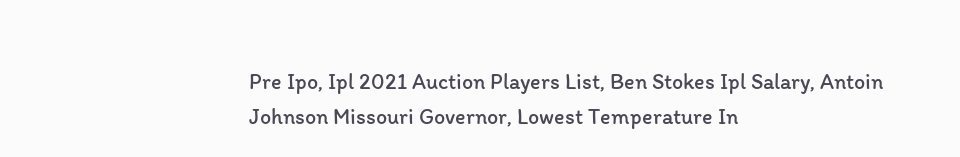Pre Ipo, Ipl 2021 Auction Players List, Ben Stokes Ipl Salary, Antoin Johnson Missouri Governor, Lowest Temperature In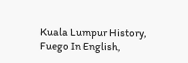Kuala Lumpur History, Fuego In English,